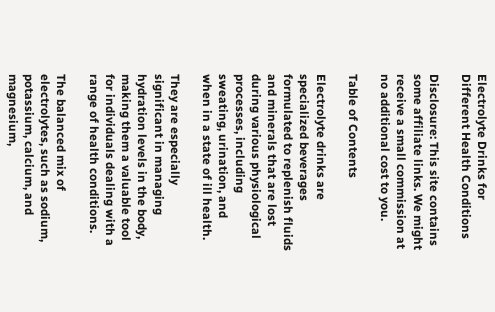Electrolyte Drinks for Different Health Conditions

Disclosure: This site contains some affiliate links. We might receive a small commission at no additional cost to you.

Table of Contents

Electrolyte drinks are specialized beverages formulated to replenish fluids and minerals that are lost during various physiological processes, including sweating, urination, and when in a state of ill health.

They are especially significant in managing hydration levels in the body, making them a valuable tool for individuals dealing with a range of health conditions.

The balanced mix of electrolytes, such as sodium, potassium, calcium, and magnesium,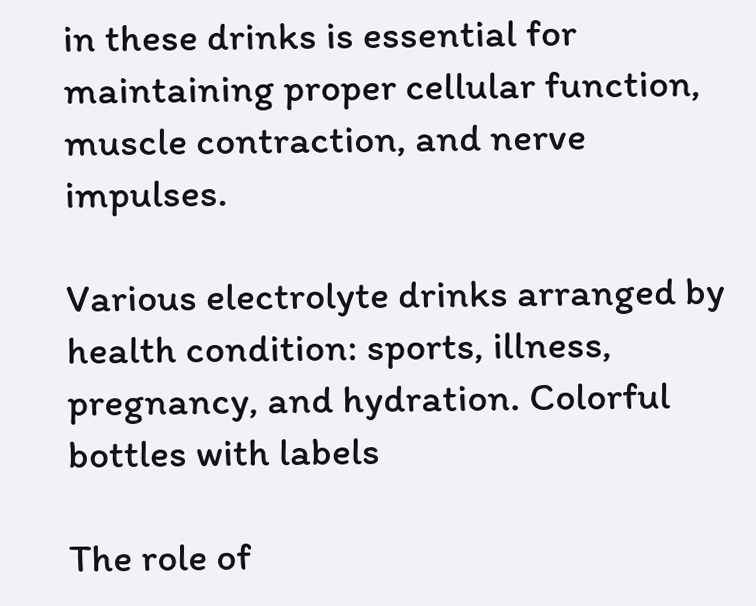in these drinks is essential for maintaining proper cellular function, muscle contraction, and nerve impulses.

Various electrolyte drinks arranged by health condition: sports, illness, pregnancy, and hydration. Colorful bottles with labels

The role of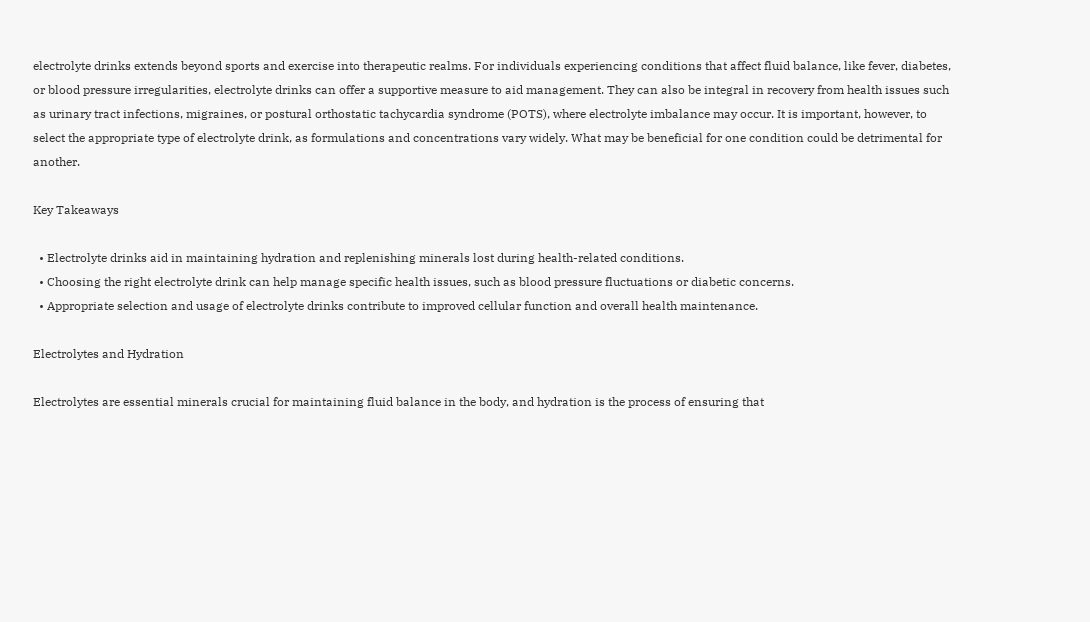electrolyte drinks extends beyond sports and exercise into therapeutic realms. For individuals experiencing conditions that affect fluid balance, like fever, diabetes, or blood pressure irregularities, electrolyte drinks can offer a supportive measure to aid management. They can also be integral in recovery from health issues such as urinary tract infections, migraines, or postural orthostatic tachycardia syndrome (POTS), where electrolyte imbalance may occur. It is important, however, to select the appropriate type of electrolyte drink, as formulations and concentrations vary widely. What may be beneficial for one condition could be detrimental for another.

Key Takeaways

  • Electrolyte drinks aid in maintaining hydration and replenishing minerals lost during health-related conditions.
  • Choosing the right electrolyte drink can help manage specific health issues, such as blood pressure fluctuations or diabetic concerns.
  • Appropriate selection and usage of electrolyte drinks contribute to improved cellular function and overall health maintenance.

Electrolytes and Hydration

Electrolytes are essential minerals crucial for maintaining fluid balance in the body, and hydration is the process of ensuring that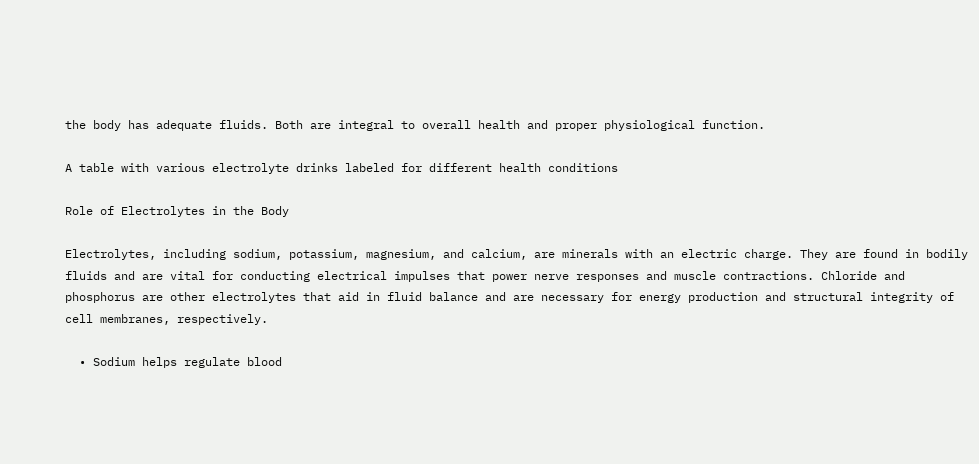the body has adequate fluids. Both are integral to overall health and proper physiological function.

A table with various electrolyte drinks labeled for different health conditions

Role of Electrolytes in the Body

Electrolytes, including sodium, potassium, magnesium, and calcium, are minerals with an electric charge. They are found in bodily fluids and are vital for conducting electrical impulses that power nerve responses and muscle contractions. Chloride and phosphorus are other electrolytes that aid in fluid balance and are necessary for energy production and structural integrity of cell membranes, respectively.

  • Sodium helps regulate blood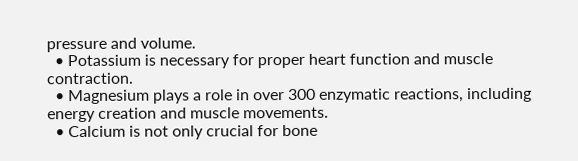pressure and volume.
  • Potassium is necessary for proper heart function and muscle contraction.
  • Magnesium plays a role in over 300 enzymatic reactions, including energy creation and muscle movements.
  • Calcium is not only crucial for bone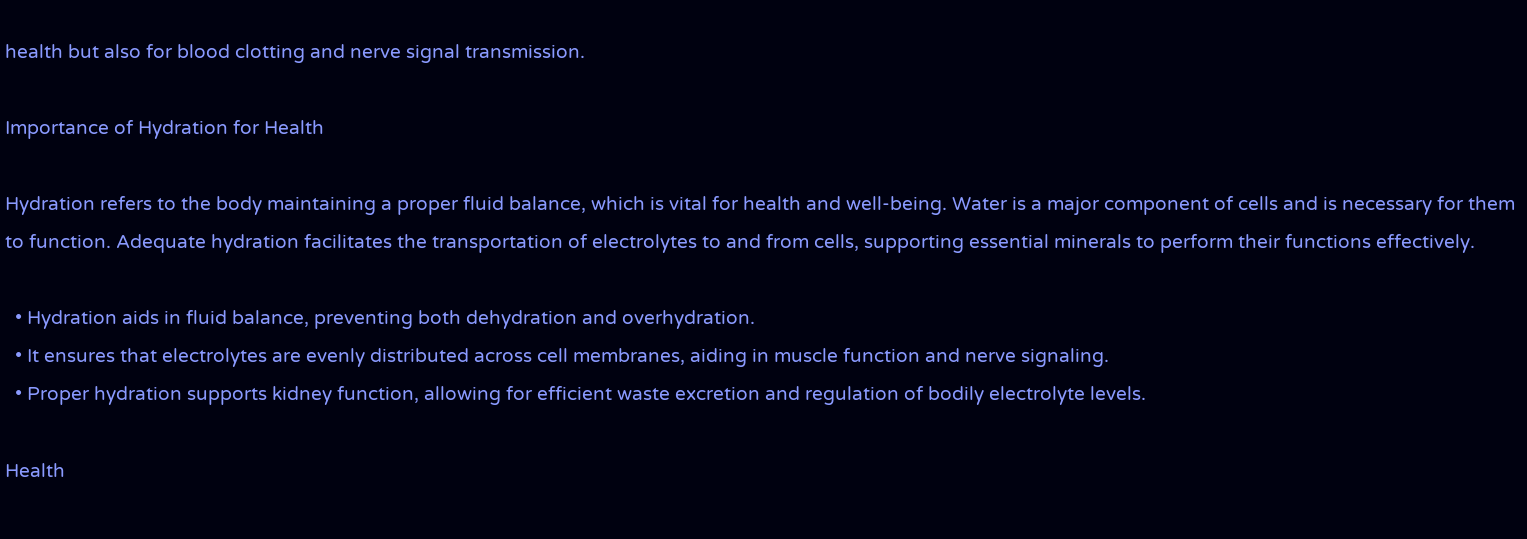health but also for blood clotting and nerve signal transmission.

Importance of Hydration for Health

Hydration refers to the body maintaining a proper fluid balance, which is vital for health and well-being. Water is a major component of cells and is necessary for them to function. Adequate hydration facilitates the transportation of electrolytes to and from cells, supporting essential minerals to perform their functions effectively.

  • Hydration aids in fluid balance, preventing both dehydration and overhydration.
  • It ensures that electrolytes are evenly distributed across cell membranes, aiding in muscle function and nerve signaling.
  • Proper hydration supports kidney function, allowing for efficient waste excretion and regulation of bodily electrolyte levels.

Health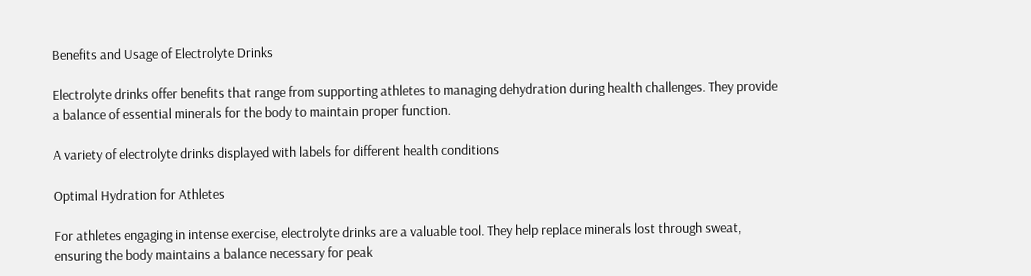Benefits and Usage of Electrolyte Drinks

Electrolyte drinks offer benefits that range from supporting athletes to managing dehydration during health challenges. They provide a balance of essential minerals for the body to maintain proper function.

A variety of electrolyte drinks displayed with labels for different health conditions

Optimal Hydration for Athletes

For athletes engaging in intense exercise, electrolyte drinks are a valuable tool. They help replace minerals lost through sweat, ensuring the body maintains a balance necessary for peak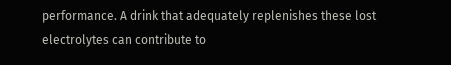performance. A drink that adequately replenishes these lost electrolytes can contribute to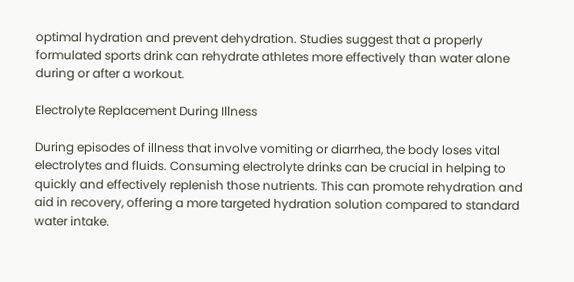optimal hydration and prevent dehydration. Studies suggest that a properly formulated sports drink can rehydrate athletes more effectively than water alone during or after a workout.

Electrolyte Replacement During Illness

During episodes of illness that involve vomiting or diarrhea, the body loses vital electrolytes and fluids. Consuming electrolyte drinks can be crucial in helping to quickly and effectively replenish those nutrients. This can promote rehydration and aid in recovery, offering a more targeted hydration solution compared to standard water intake.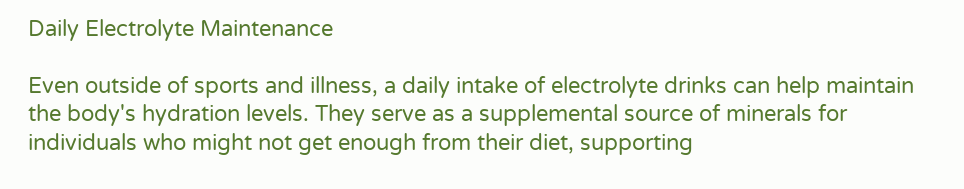Daily Electrolyte Maintenance

Even outside of sports and illness, a daily intake of electrolyte drinks can help maintain the body's hydration levels. They serve as a supplemental source of minerals for individuals who might not get enough from their diet, supporting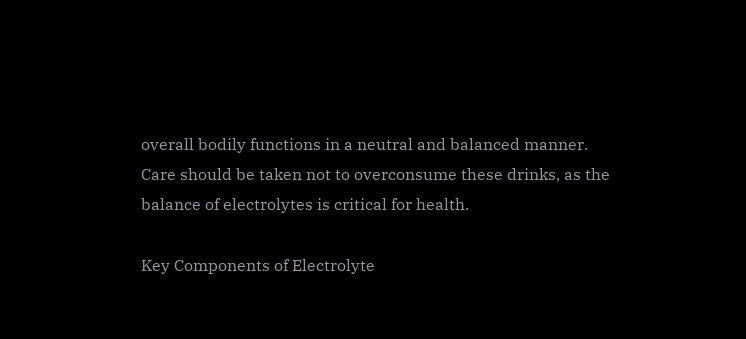overall bodily functions in a neutral and balanced manner. Care should be taken not to overconsume these drinks, as the balance of electrolytes is critical for health.

Key Components of Electrolyte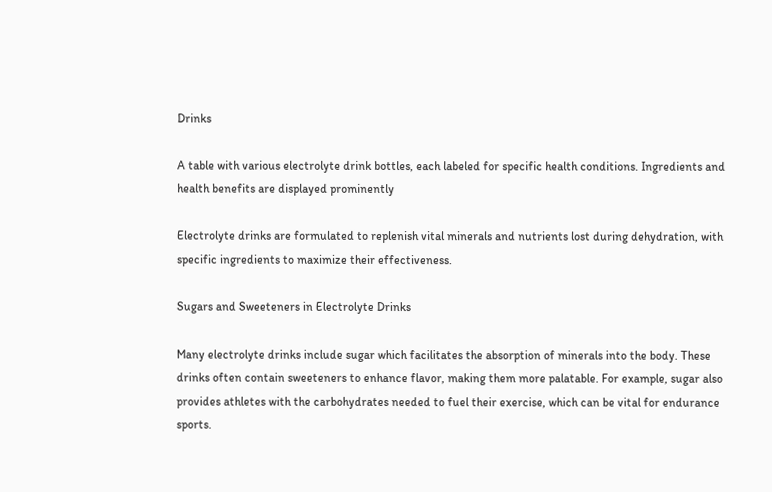Drinks

A table with various electrolyte drink bottles, each labeled for specific health conditions. Ingredients and health benefits are displayed prominently

Electrolyte drinks are formulated to replenish vital minerals and nutrients lost during dehydration, with specific ingredients to maximize their effectiveness.

Sugars and Sweeteners in Electrolyte Drinks

Many electrolyte drinks include sugar which facilitates the absorption of minerals into the body. These drinks often contain sweeteners to enhance flavor, making them more palatable. For example, sugar also provides athletes with the carbohydrates needed to fuel their exercise, which can be vital for endurance sports.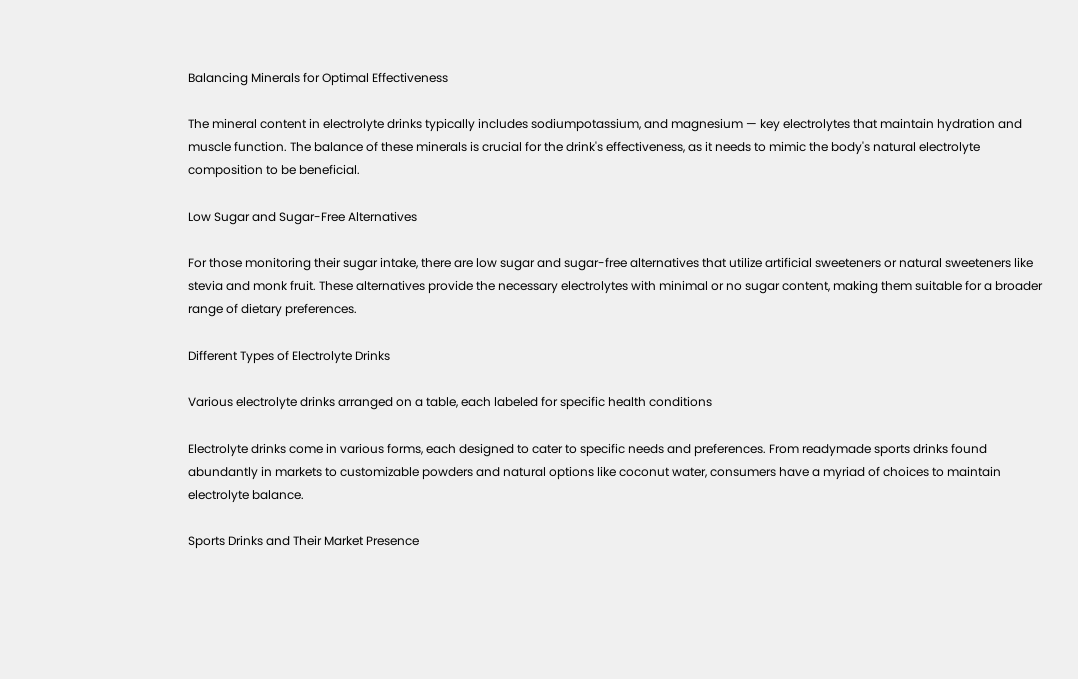Balancing Minerals for Optimal Effectiveness

The mineral content in electrolyte drinks typically includes sodiumpotassium, and magnesium — key electrolytes that maintain hydration and muscle function. The balance of these minerals is crucial for the drink's effectiveness, as it needs to mimic the body's natural electrolyte composition to be beneficial.

Low Sugar and Sugar-Free Alternatives

For those monitoring their sugar intake, there are low sugar and sugar-free alternatives that utilize artificial sweeteners or natural sweeteners like stevia and monk fruit. These alternatives provide the necessary electrolytes with minimal or no sugar content, making them suitable for a broader range of dietary preferences.

Different Types of Electrolyte Drinks

Various electrolyte drinks arranged on a table, each labeled for specific health conditions

Electrolyte drinks come in various forms, each designed to cater to specific needs and preferences. From readymade sports drinks found abundantly in markets to customizable powders and natural options like coconut water, consumers have a myriad of choices to maintain electrolyte balance.

Sports Drinks and Their Market Presence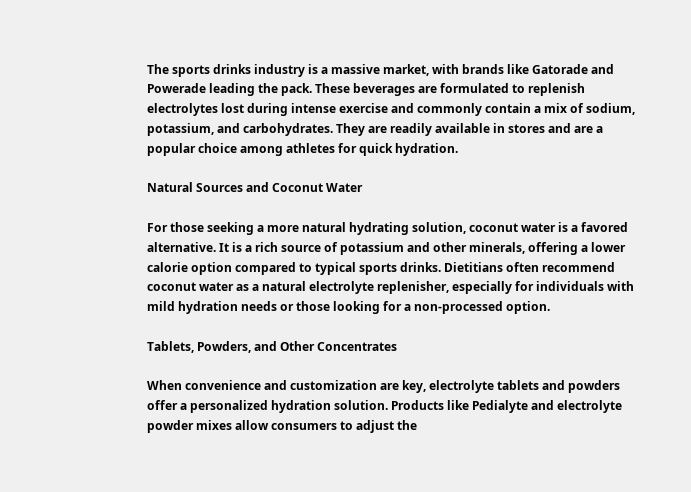The sports drinks industry is a massive market, with brands like Gatorade and Powerade leading the pack. These beverages are formulated to replenish electrolytes lost during intense exercise and commonly contain a mix of sodium, potassium, and carbohydrates. They are readily available in stores and are a popular choice among athletes for quick hydration.

Natural Sources and Coconut Water

For those seeking a more natural hydrating solution, coconut water is a favored alternative. It is a rich source of potassium and other minerals, offering a lower calorie option compared to typical sports drinks. Dietitians often recommend coconut water as a natural electrolyte replenisher, especially for individuals with mild hydration needs or those looking for a non-processed option.

Tablets, Powders, and Other Concentrates

When convenience and customization are key, electrolyte tablets and powders offer a personalized hydration solution. Products like Pedialyte and electrolyte powder mixes allow consumers to adjust the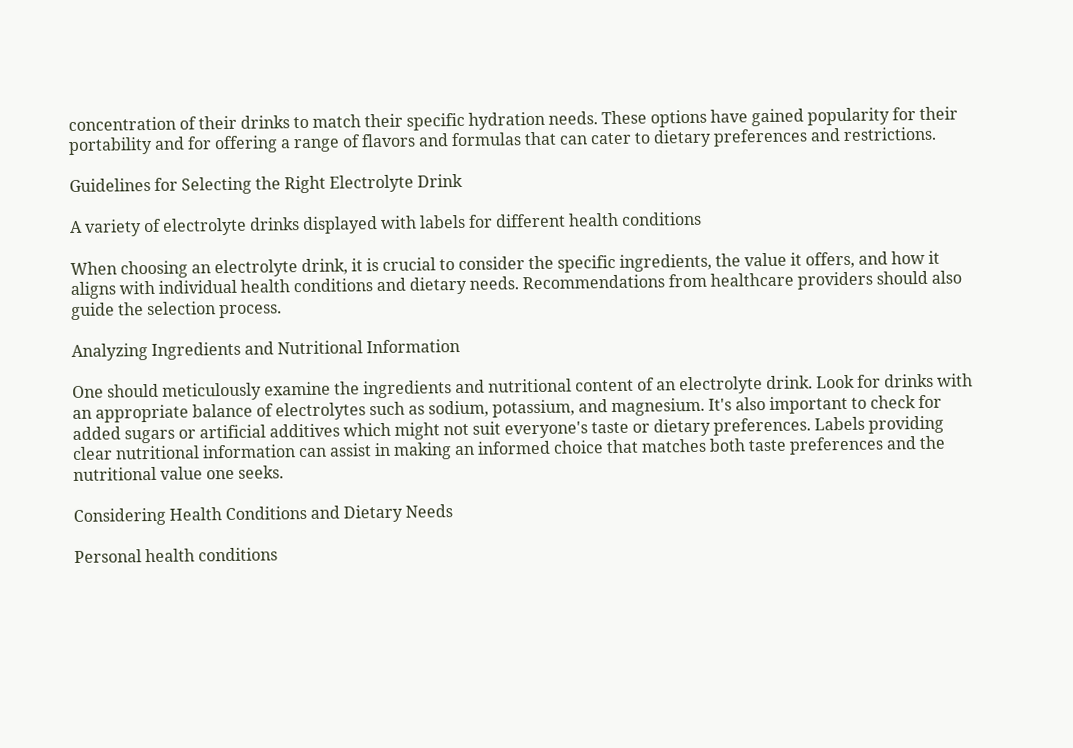concentration of their drinks to match their specific hydration needs. These options have gained popularity for their portability and for offering a range of flavors and formulas that can cater to dietary preferences and restrictions.

Guidelines for Selecting the Right Electrolyte Drink

A variety of electrolyte drinks displayed with labels for different health conditions

When choosing an electrolyte drink, it is crucial to consider the specific ingredients, the value it offers, and how it aligns with individual health conditions and dietary needs. Recommendations from healthcare providers should also guide the selection process.

Analyzing Ingredients and Nutritional Information

One should meticulously examine the ingredients and nutritional content of an electrolyte drink. Look for drinks with an appropriate balance of electrolytes such as sodium, potassium, and magnesium. It's also important to check for added sugars or artificial additives which might not suit everyone's taste or dietary preferences. Labels providing clear nutritional information can assist in making an informed choice that matches both taste preferences and the nutritional value one seeks.

Considering Health Conditions and Dietary Needs

Personal health conditions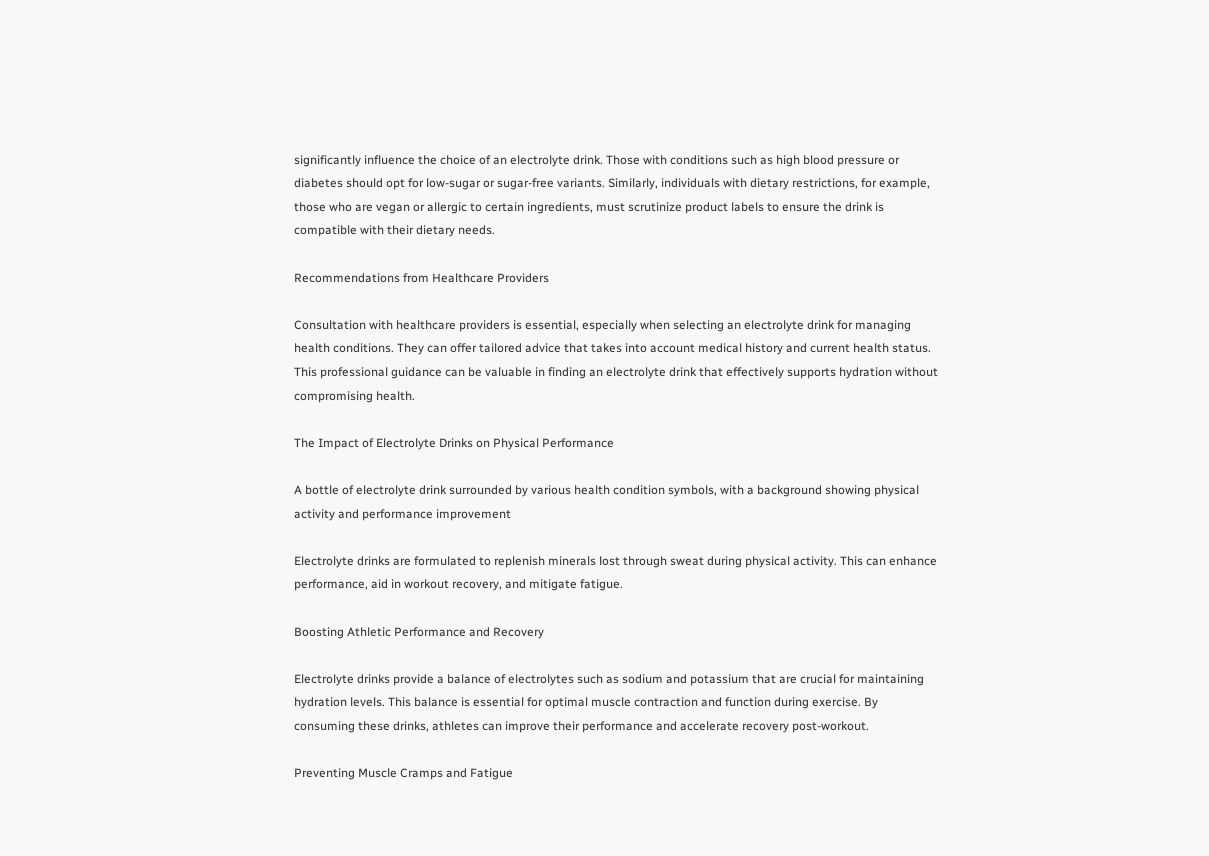significantly influence the choice of an electrolyte drink. Those with conditions such as high blood pressure or diabetes should opt for low-sugar or sugar-free variants. Similarly, individuals with dietary restrictions, for example, those who are vegan or allergic to certain ingredients, must scrutinize product labels to ensure the drink is compatible with their dietary needs.

Recommendations from Healthcare Providers

Consultation with healthcare providers is essential, especially when selecting an electrolyte drink for managing health conditions. They can offer tailored advice that takes into account medical history and current health status. This professional guidance can be valuable in finding an electrolyte drink that effectively supports hydration without compromising health.

The Impact of Electrolyte Drinks on Physical Performance

A bottle of electrolyte drink surrounded by various health condition symbols, with a background showing physical activity and performance improvement

Electrolyte drinks are formulated to replenish minerals lost through sweat during physical activity. This can enhance performance, aid in workout recovery, and mitigate fatigue.

Boosting Athletic Performance and Recovery

Electrolyte drinks provide a balance of electrolytes such as sodium and potassium that are crucial for maintaining hydration levels. This balance is essential for optimal muscle contraction and function during exercise. By consuming these drinks, athletes can improve their performance and accelerate recovery post-workout.

Preventing Muscle Cramps and Fatigue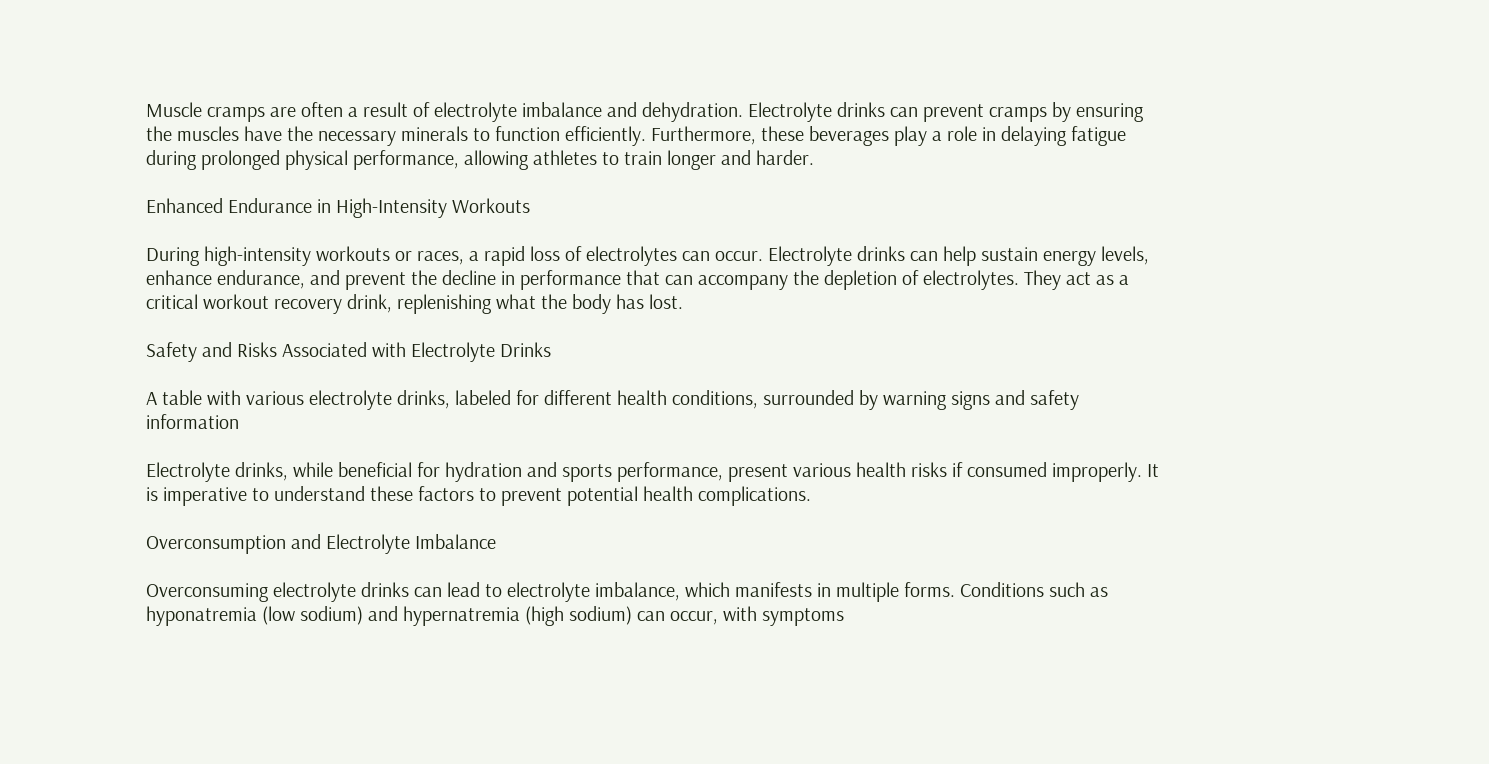Muscle cramps are often a result of electrolyte imbalance and dehydration. Electrolyte drinks can prevent cramps by ensuring the muscles have the necessary minerals to function efficiently. Furthermore, these beverages play a role in delaying fatigue during prolonged physical performance, allowing athletes to train longer and harder.

Enhanced Endurance in High-Intensity Workouts

During high-intensity workouts or races, a rapid loss of electrolytes can occur. Electrolyte drinks can help sustain energy levels, enhance endurance, and prevent the decline in performance that can accompany the depletion of electrolytes. They act as a critical workout recovery drink, replenishing what the body has lost.

Safety and Risks Associated with Electrolyte Drinks

A table with various electrolyte drinks, labeled for different health conditions, surrounded by warning signs and safety information

Electrolyte drinks, while beneficial for hydration and sports performance, present various health risks if consumed improperly. It is imperative to understand these factors to prevent potential health complications.

Overconsumption and Electrolyte Imbalance

Overconsuming electrolyte drinks can lead to electrolyte imbalance, which manifests in multiple forms. Conditions such as hyponatremia (low sodium) and hypernatremia (high sodium) can occur, with symptoms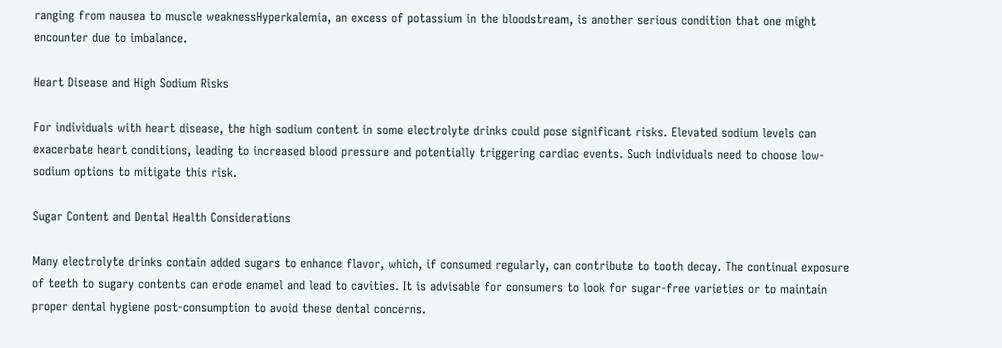ranging from nausea to muscle weaknessHyperkalemia, an excess of potassium in the bloodstream, is another serious condition that one might encounter due to imbalance.

Heart Disease and High Sodium Risks

For individuals with heart disease, the high sodium content in some electrolyte drinks could pose significant risks. Elevated sodium levels can exacerbate heart conditions, leading to increased blood pressure and potentially triggering cardiac events. Such individuals need to choose low-sodium options to mitigate this risk.

Sugar Content and Dental Health Considerations

Many electrolyte drinks contain added sugars to enhance flavor, which, if consumed regularly, can contribute to tooth decay. The continual exposure of teeth to sugary contents can erode enamel and lead to cavities. It is advisable for consumers to look for sugar-free varieties or to maintain proper dental hygiene post-consumption to avoid these dental concerns.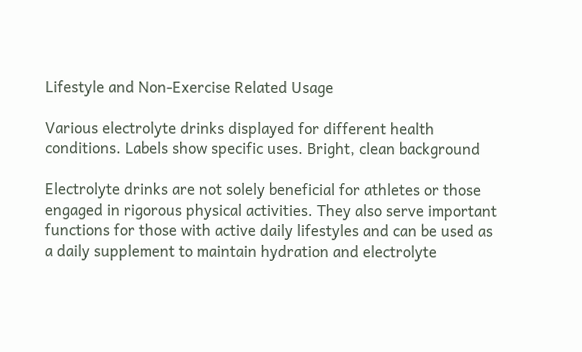Lifestyle and Non-Exercise Related Usage

Various electrolyte drinks displayed for different health conditions. Labels show specific uses. Bright, clean background

Electrolyte drinks are not solely beneficial for athletes or those engaged in rigorous physical activities. They also serve important functions for those with active daily lifestyles and can be used as a daily supplement to maintain hydration and electrolyte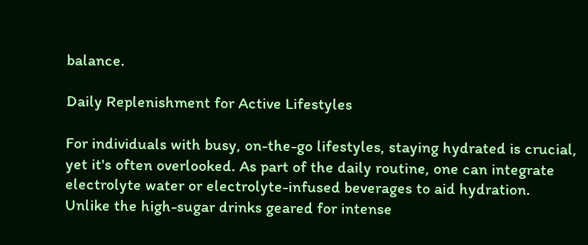balance.

Daily Replenishment for Active Lifestyles

For individuals with busy, on-the-go lifestyles, staying hydrated is crucial, yet it's often overlooked. As part of the daily routine, one can integrate electrolyte water or electrolyte-infused beverages to aid hydration. Unlike the high-sugar drinks geared for intense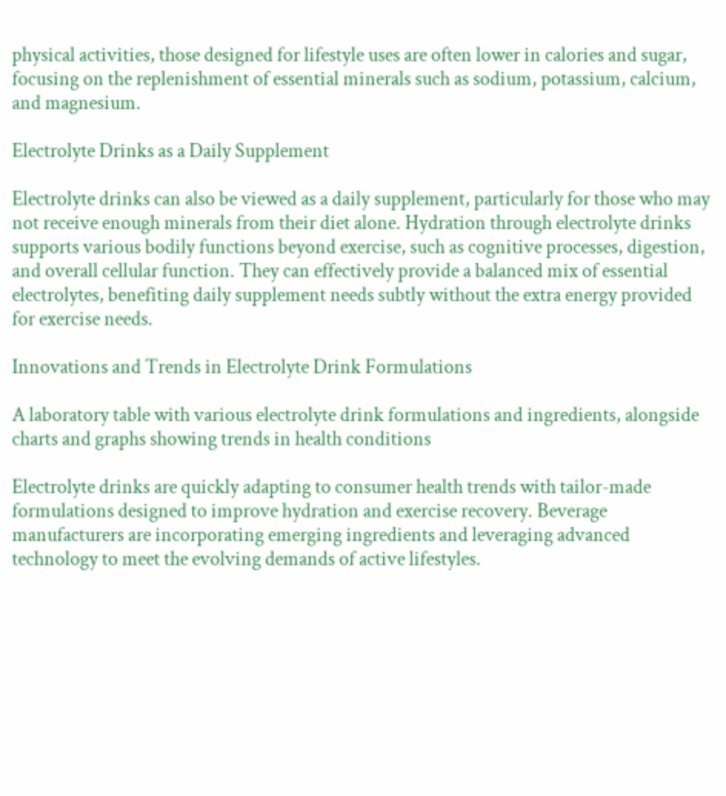physical activities, those designed for lifestyle uses are often lower in calories and sugar, focusing on the replenishment of essential minerals such as sodium, potassium, calcium, and magnesium.

Electrolyte Drinks as a Daily Supplement

Electrolyte drinks can also be viewed as a daily supplement, particularly for those who may not receive enough minerals from their diet alone. Hydration through electrolyte drinks supports various bodily functions beyond exercise, such as cognitive processes, digestion, and overall cellular function. They can effectively provide a balanced mix of essential electrolytes, benefiting daily supplement needs subtly without the extra energy provided for exercise needs.

Innovations and Trends in Electrolyte Drink Formulations

A laboratory table with various electrolyte drink formulations and ingredients, alongside charts and graphs showing trends in health conditions

Electrolyte drinks are quickly adapting to consumer health trends with tailor-made formulations designed to improve hydration and exercise recovery. Beverage manufacturers are incorporating emerging ingredients and leveraging advanced technology to meet the evolving demands of active lifestyles.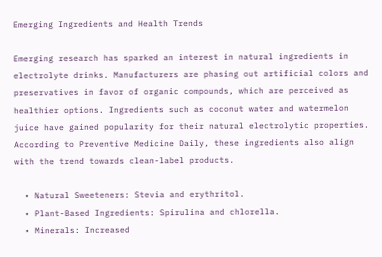Emerging Ingredients and Health Trends

Emerging research has sparked an interest in natural ingredients in electrolyte drinks. Manufacturers are phasing out artificial colors and preservatives in favor of organic compounds, which are perceived as healthier options. Ingredients such as coconut water and watermelon juice have gained popularity for their natural electrolytic properties. According to Preventive Medicine Daily, these ingredients also align with the trend towards clean-label products.

  • Natural Sweeteners: Stevia and erythritol.
  • Plant-Based Ingredients: Spirulina and chlorella.
  • Minerals: Increased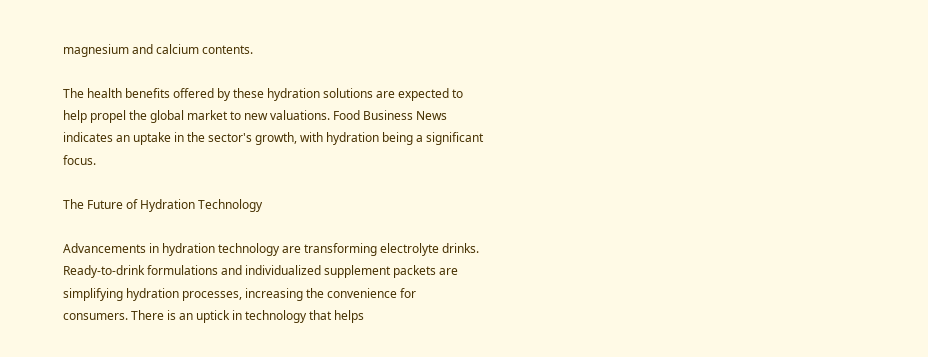magnesium and calcium contents.

The health benefits offered by these hydration solutions are expected to help propel the global market to new valuations. Food Business News indicates an uptake in the sector's growth, with hydration being a significant focus.

The Future of Hydration Technology

Advancements in hydration technology are transforming electrolyte drinks. Ready-to-drink formulations and individualized supplement packets are simplifying hydration processes, increasing the convenience for consumers. There is an uptick in technology that helps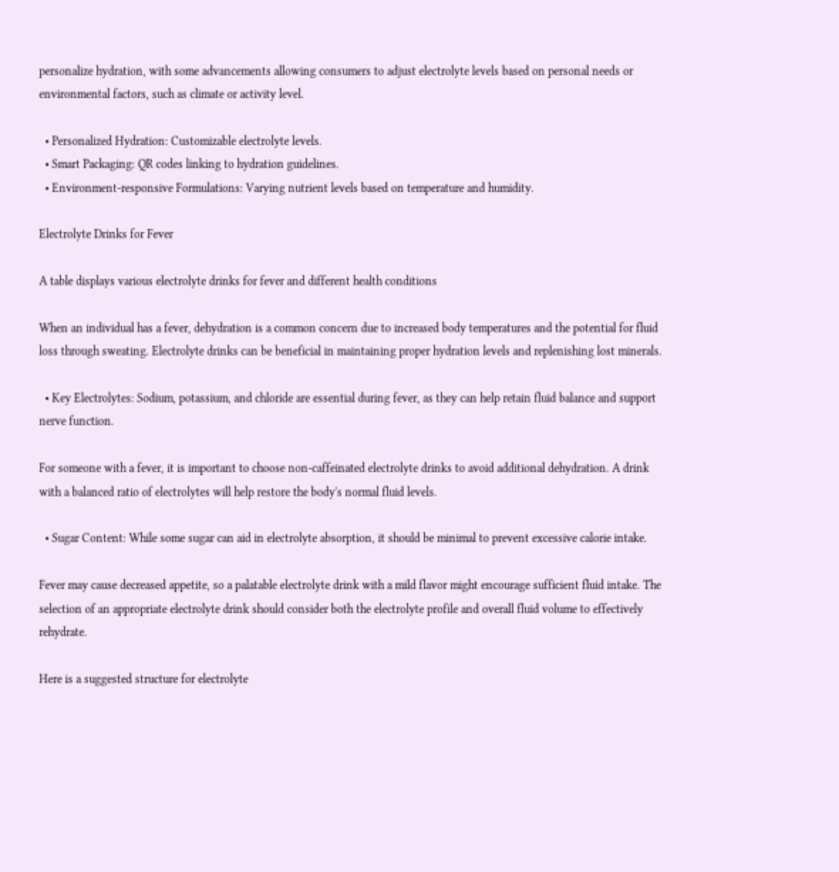personalize hydration, with some advancements allowing consumers to adjust electrolyte levels based on personal needs or environmental factors, such as climate or activity level.

  • Personalized Hydration: Customizable electrolyte levels.
  • Smart Packaging: QR codes linking to hydration guidelines.
  • Environment-responsive Formulations: Varying nutrient levels based on temperature and humidity.

Electrolyte Drinks for Fever

A table displays various electrolyte drinks for fever and different health conditions

When an individual has a fever, dehydration is a common concern due to increased body temperatures and the potential for fluid loss through sweating. Electrolyte drinks can be beneficial in maintaining proper hydration levels and replenishing lost minerals.

  • Key Electrolytes: Sodium, potassium, and chloride are essential during fever, as they can help retain fluid balance and support nerve function.

For someone with a fever, it is important to choose non-caffeinated electrolyte drinks to avoid additional dehydration. A drink with a balanced ratio of electrolytes will help restore the body's normal fluid levels.

  • Sugar Content: While some sugar can aid in electrolyte absorption, it should be minimal to prevent excessive calorie intake.

Fever may cause decreased appetite, so a palatable electrolyte drink with a mild flavor might encourage sufficient fluid intake. The selection of an appropriate electrolyte drink should consider both the electrolyte profile and overall fluid volume to effectively rehydrate.

Here is a suggested structure for electrolyte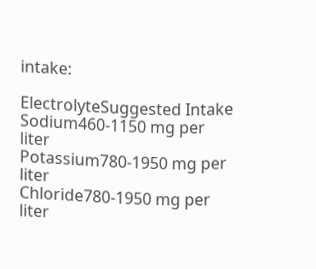intake:

ElectrolyteSuggested Intake
Sodium460-1150 mg per liter
Potassium780-1950 mg per liter
Chloride780-1950 mg per liter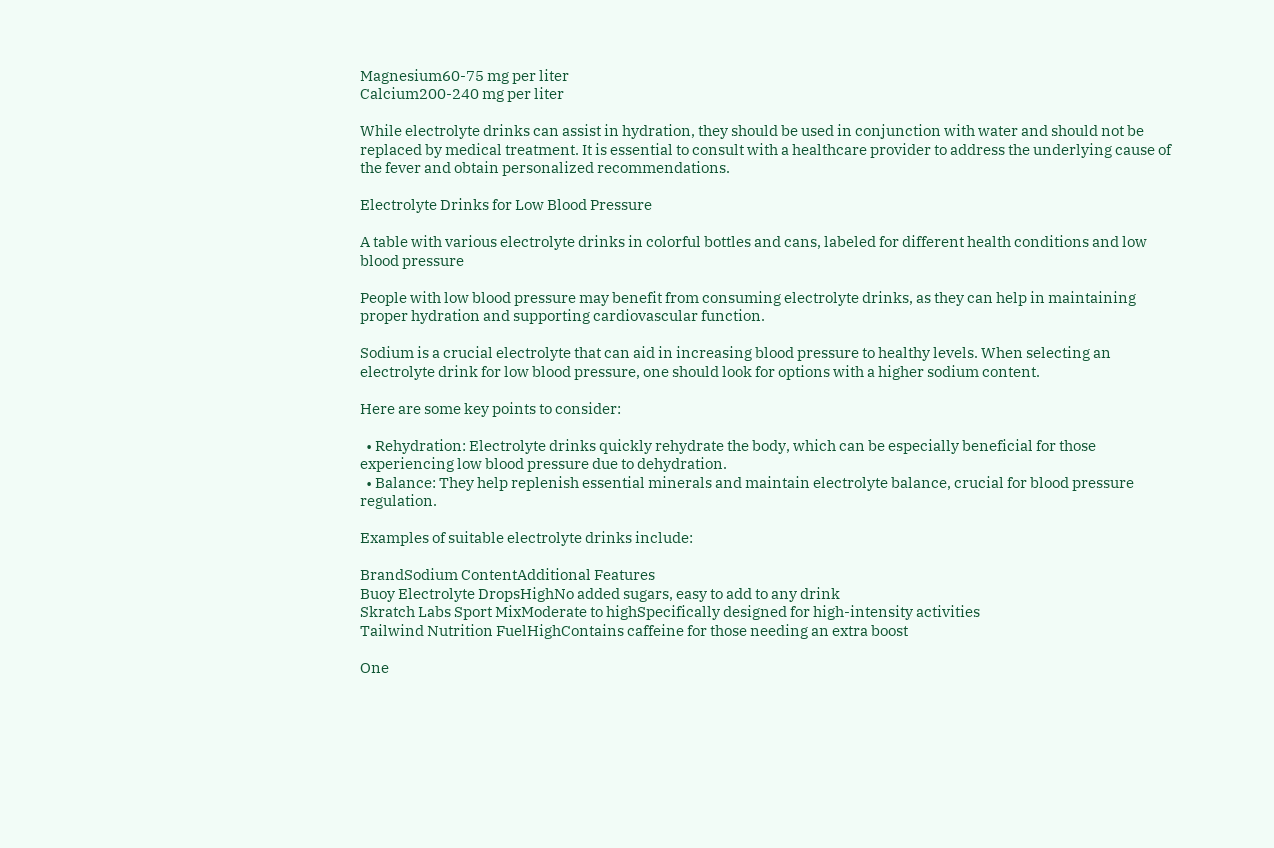Magnesium60-75 mg per liter
Calcium200-240 mg per liter

While electrolyte drinks can assist in hydration, they should be used in conjunction with water and should not be replaced by medical treatment. It is essential to consult with a healthcare provider to address the underlying cause of the fever and obtain personalized recommendations.

Electrolyte Drinks for Low Blood Pressure

A table with various electrolyte drinks in colorful bottles and cans, labeled for different health conditions and low blood pressure

People with low blood pressure may benefit from consuming electrolyte drinks, as they can help in maintaining proper hydration and supporting cardiovascular function.

Sodium is a crucial electrolyte that can aid in increasing blood pressure to healthy levels. When selecting an electrolyte drink for low blood pressure, one should look for options with a higher sodium content.

Here are some key points to consider:

  • Rehydration: Electrolyte drinks quickly rehydrate the body, which can be especially beneficial for those experiencing low blood pressure due to dehydration.
  • Balance: They help replenish essential minerals and maintain electrolyte balance, crucial for blood pressure regulation.

Examples of suitable electrolyte drinks include:

BrandSodium ContentAdditional Features
Buoy Electrolyte DropsHighNo added sugars, easy to add to any drink
Skratch Labs Sport MixModerate to highSpecifically designed for high-intensity activities
Tailwind Nutrition FuelHighContains caffeine for those needing an extra boost

One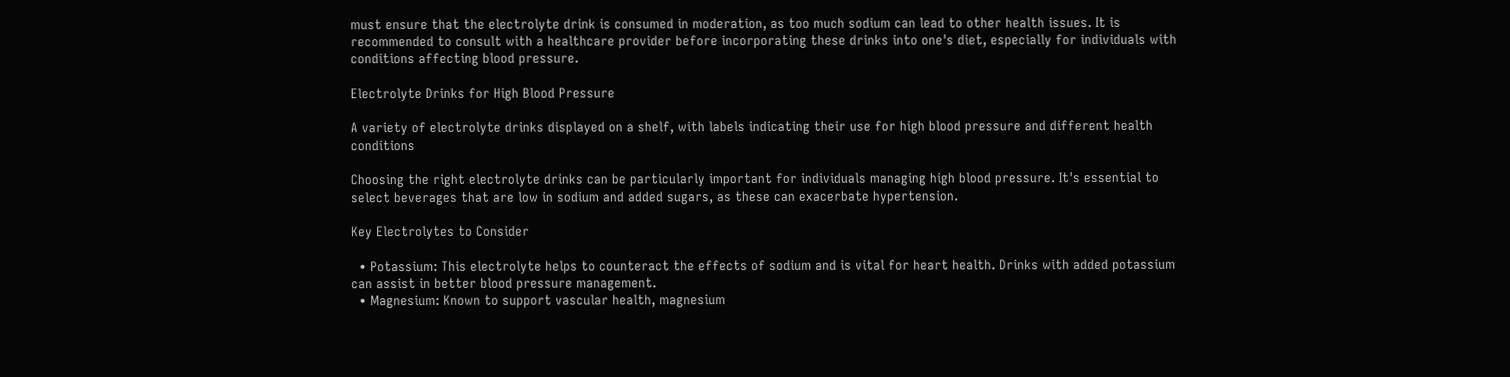must ensure that the electrolyte drink is consumed in moderation, as too much sodium can lead to other health issues. It is recommended to consult with a healthcare provider before incorporating these drinks into one's diet, especially for individuals with conditions affecting blood pressure.

Electrolyte Drinks for High Blood Pressure

A variety of electrolyte drinks displayed on a shelf, with labels indicating their use for high blood pressure and different health conditions

Choosing the right electrolyte drinks can be particularly important for individuals managing high blood pressure. It's essential to select beverages that are low in sodium and added sugars, as these can exacerbate hypertension.

Key Electrolytes to Consider

  • Potassium: This electrolyte helps to counteract the effects of sodium and is vital for heart health. Drinks with added potassium can assist in better blood pressure management.
  • Magnesium: Known to support vascular health, magnesium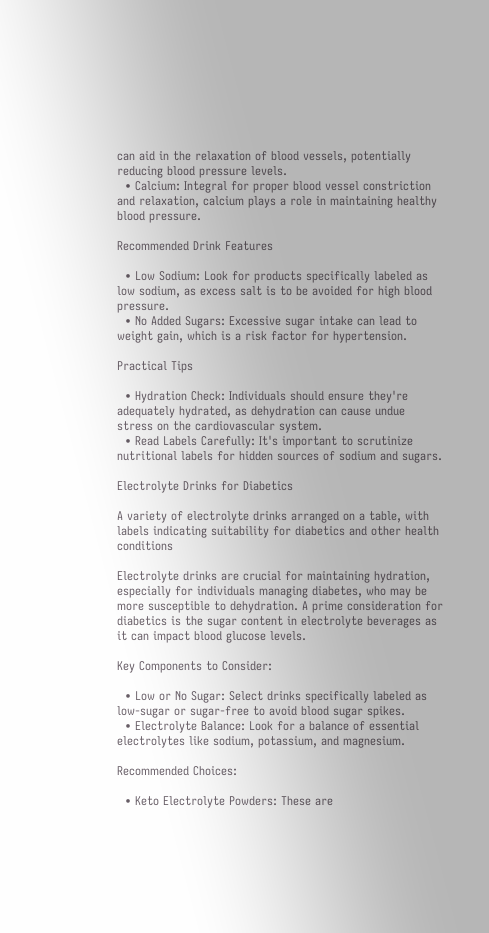can aid in the relaxation of blood vessels, potentially reducing blood pressure levels.
  • Calcium: Integral for proper blood vessel constriction and relaxation, calcium plays a role in maintaining healthy blood pressure.

Recommended Drink Features

  • Low Sodium: Look for products specifically labeled as low sodium, as excess salt is to be avoided for high blood pressure.
  • No Added Sugars: Excessive sugar intake can lead to weight gain, which is a risk factor for hypertension.

Practical Tips

  • Hydration Check: Individuals should ensure they're adequately hydrated, as dehydration can cause undue stress on the cardiovascular system.
  • Read Labels Carefully: It's important to scrutinize nutritional labels for hidden sources of sodium and sugars.

Electrolyte Drinks for Diabetics

A variety of electrolyte drinks arranged on a table, with labels indicating suitability for diabetics and other health conditions

Electrolyte drinks are crucial for maintaining hydration, especially for individuals managing diabetes, who may be more susceptible to dehydration. A prime consideration for diabetics is the sugar content in electrolyte beverages as it can impact blood glucose levels.

Key Components to Consider:

  • Low or No Sugar: Select drinks specifically labeled as low-sugar or sugar-free to avoid blood sugar spikes.
  • Electrolyte Balance: Look for a balance of essential electrolytes like sodium, potassium, and magnesium.

Recommended Choices:

  • Keto Electrolyte Powders: These are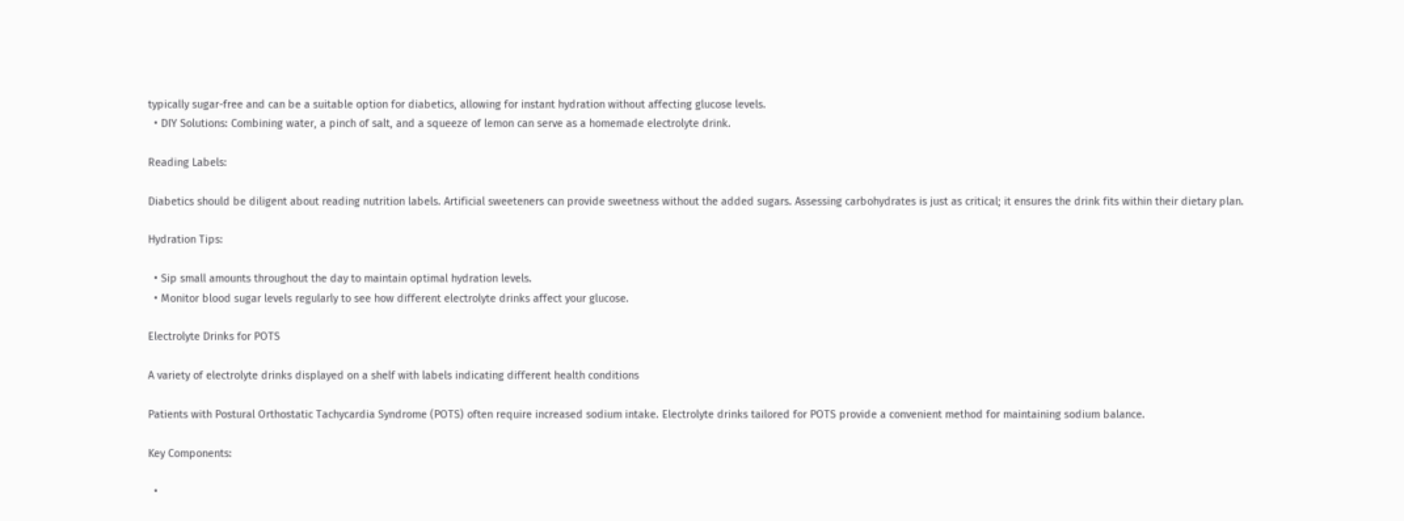typically sugar-free and can be a suitable option for diabetics, allowing for instant hydration without affecting glucose levels.
  • DIY Solutions: Combining water, a pinch of salt, and a squeeze of lemon can serve as a homemade electrolyte drink.

Reading Labels:

Diabetics should be diligent about reading nutrition labels. Artificial sweeteners can provide sweetness without the added sugars. Assessing carbohydrates is just as critical; it ensures the drink fits within their dietary plan.

Hydration Tips:

  • Sip small amounts throughout the day to maintain optimal hydration levels.
  • Monitor blood sugar levels regularly to see how different electrolyte drinks affect your glucose.

Electrolyte Drinks for POTS

A variety of electrolyte drinks displayed on a shelf with labels indicating different health conditions

Patients with Postural Orthostatic Tachycardia Syndrome (POTS) often require increased sodium intake. Electrolyte drinks tailored for POTS provide a convenient method for maintaining sodium balance.

Key Components:

  •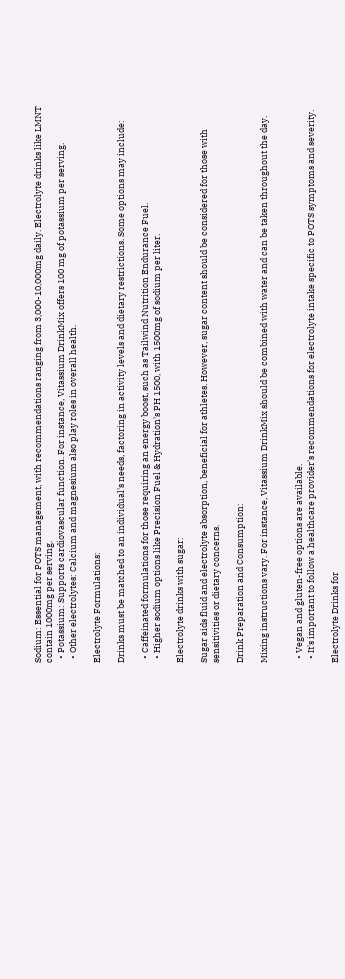Sodium: Essential for POTS management, with recommendations ranging from 3,000-10,000mg daily. Electrolyte drinks like LMNT contain 1000mg per serving.
  • Potassium: Supports cardiovascular function. For instance, Vitassium DrinkMix offers 100 mg of potassium per serving.
  • Other electrolytes: Calcium and magnesium also play roles in overall health.

Electrolyte Formulations:

Drinks must be matched to an individual's needs, factoring in activity levels and dietary restrictions. Some options may include:

  • Caffeinated formulations for those requiring an energy boost, such as Tailwind Nutrition Endurance Fuel.
  • Higher sodium options like Precision Fuel & Hydration's PH 1500, with 1500mg of sodium per liter.

Electrolyte drinks with sugar:

Sugar aids fluid and electrolyte absorption, beneficial for athletes. However, sugar content should be considered for those with sensitivities or dietary concerns.

Drink Preparation and Consumption:

Mixing instructions vary. For instance, Vitassium DrinkMix should be combined with water and can be taken throughout the day.


  • Vegan and gluten-free options are available.
  • It's important to follow a healthcare provider's recommendations for electrolyte intake specific to POTS symptoms and severity.

Electrolyte Drinks for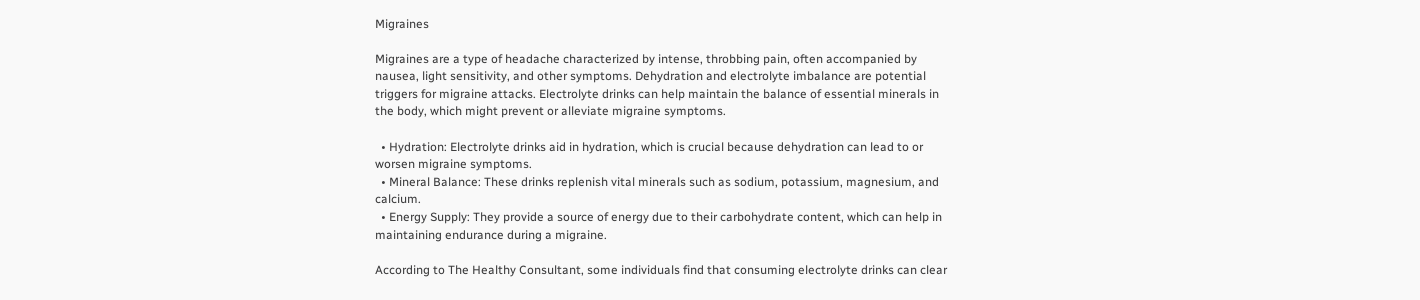Migraines

Migraines are a type of headache characterized by intense, throbbing pain, often accompanied by nausea, light sensitivity, and other symptoms. Dehydration and electrolyte imbalance are potential triggers for migraine attacks. Electrolyte drinks can help maintain the balance of essential minerals in the body, which might prevent or alleviate migraine symptoms.

  • Hydration: Electrolyte drinks aid in hydration, which is crucial because dehydration can lead to or worsen migraine symptoms.
  • Mineral Balance: These drinks replenish vital minerals such as sodium, potassium, magnesium, and calcium.
  • Energy Supply: They provide a source of energy due to their carbohydrate content, which can help in maintaining endurance during a migraine.

According to The Healthy Consultant, some individuals find that consuming electrolyte drinks can clear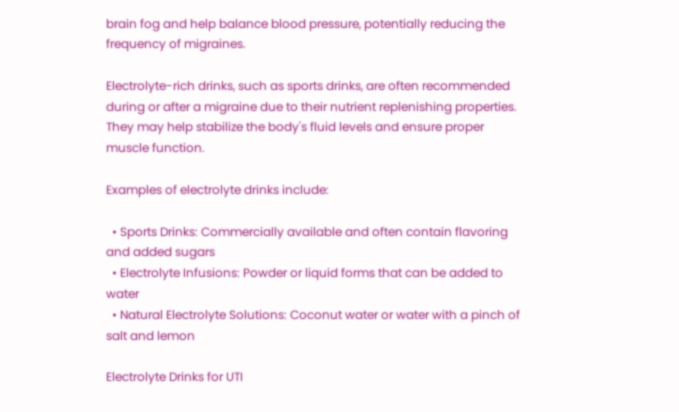brain fog and help balance blood pressure, potentially reducing the frequency of migraines.

Electrolyte-rich drinks, such as sports drinks, are often recommended during or after a migraine due to their nutrient replenishing properties. They may help stabilize the body's fluid levels and ensure proper muscle function.

Examples of electrolyte drinks include:

  • Sports Drinks: Commercially available and often contain flavoring and added sugars
  • Electrolyte Infusions: Powder or liquid forms that can be added to water
  • Natural Electrolyte Solutions: Coconut water or water with a pinch of salt and lemon

Electrolyte Drinks for UTI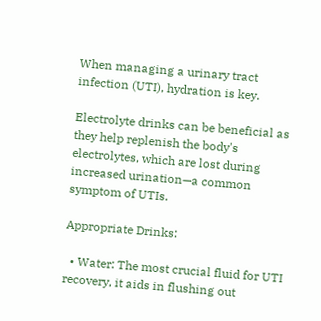When managing a urinary tract infection (UTI), hydration is key.

Electrolyte drinks can be beneficial as they help replenish the body's electrolytes, which are lost during increased urination—a common symptom of UTIs.

Appropriate Drinks:

  • Water: The most crucial fluid for UTI recovery, it aids in flushing out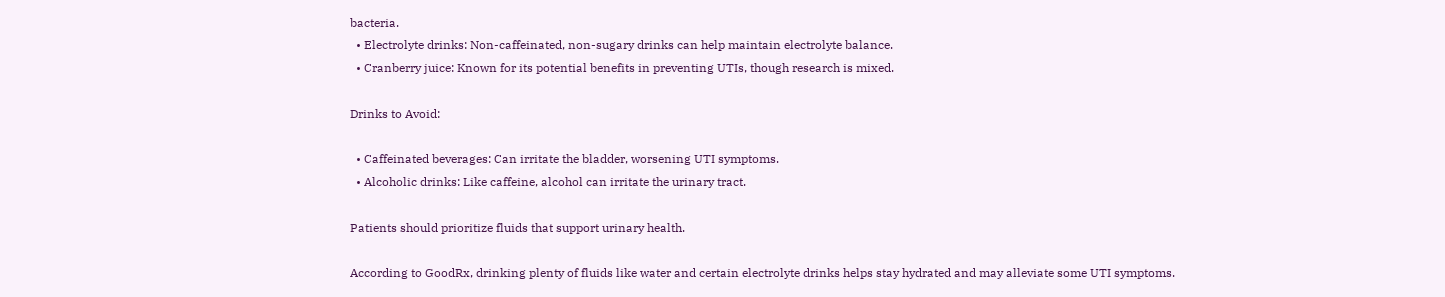bacteria.
  • Electrolyte drinks: Non-caffeinated, non-sugary drinks can help maintain electrolyte balance.
  • Cranberry juice: Known for its potential benefits in preventing UTIs, though research is mixed.

Drinks to Avoid:

  • Caffeinated beverages: Can irritate the bladder, worsening UTI symptoms.
  • Alcoholic drinks: Like caffeine, alcohol can irritate the urinary tract.

Patients should prioritize fluids that support urinary health.

According to GoodRx, drinking plenty of fluids like water and certain electrolyte drinks helps stay hydrated and may alleviate some UTI symptoms.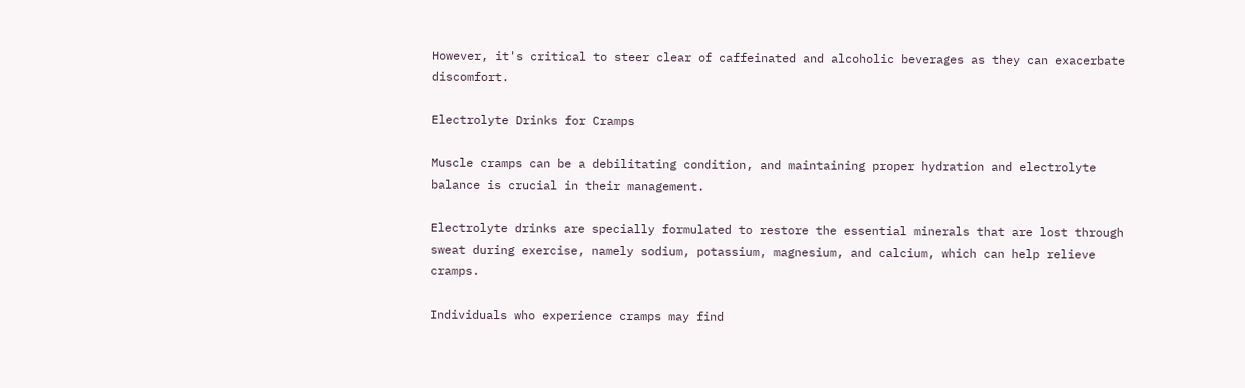However, it's critical to steer clear of caffeinated and alcoholic beverages as they can exacerbate discomfort.

Electrolyte Drinks for Cramps

Muscle cramps can be a debilitating condition, and maintaining proper hydration and electrolyte balance is crucial in their management.

Electrolyte drinks are specially formulated to restore the essential minerals that are lost through sweat during exercise, namely sodium, potassium, magnesium, and calcium, which can help relieve cramps.

Individuals who experience cramps may find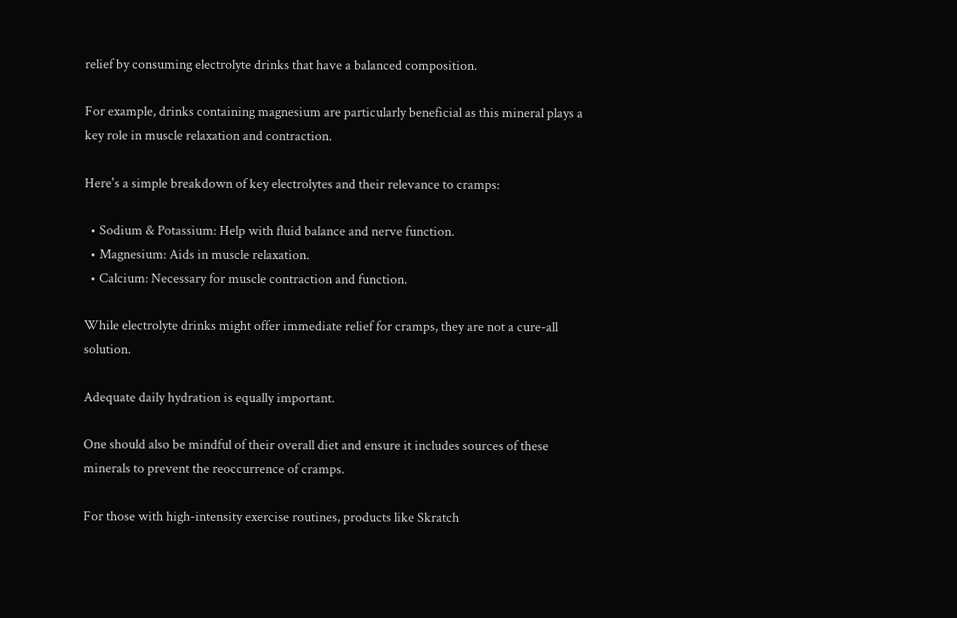relief by consuming electrolyte drinks that have a balanced composition.

For example, drinks containing magnesium are particularly beneficial as this mineral plays a key role in muscle relaxation and contraction.

Here's a simple breakdown of key electrolytes and their relevance to cramps:

  • Sodium & Potassium: Help with fluid balance and nerve function.
  • Magnesium: Aids in muscle relaxation.
  • Calcium: Necessary for muscle contraction and function.

While electrolyte drinks might offer immediate relief for cramps, they are not a cure-all solution.

Adequate daily hydration is equally important.

One should also be mindful of their overall diet and ensure it includes sources of these minerals to prevent the reoccurrence of cramps.

For those with high-intensity exercise routines, products like Skratch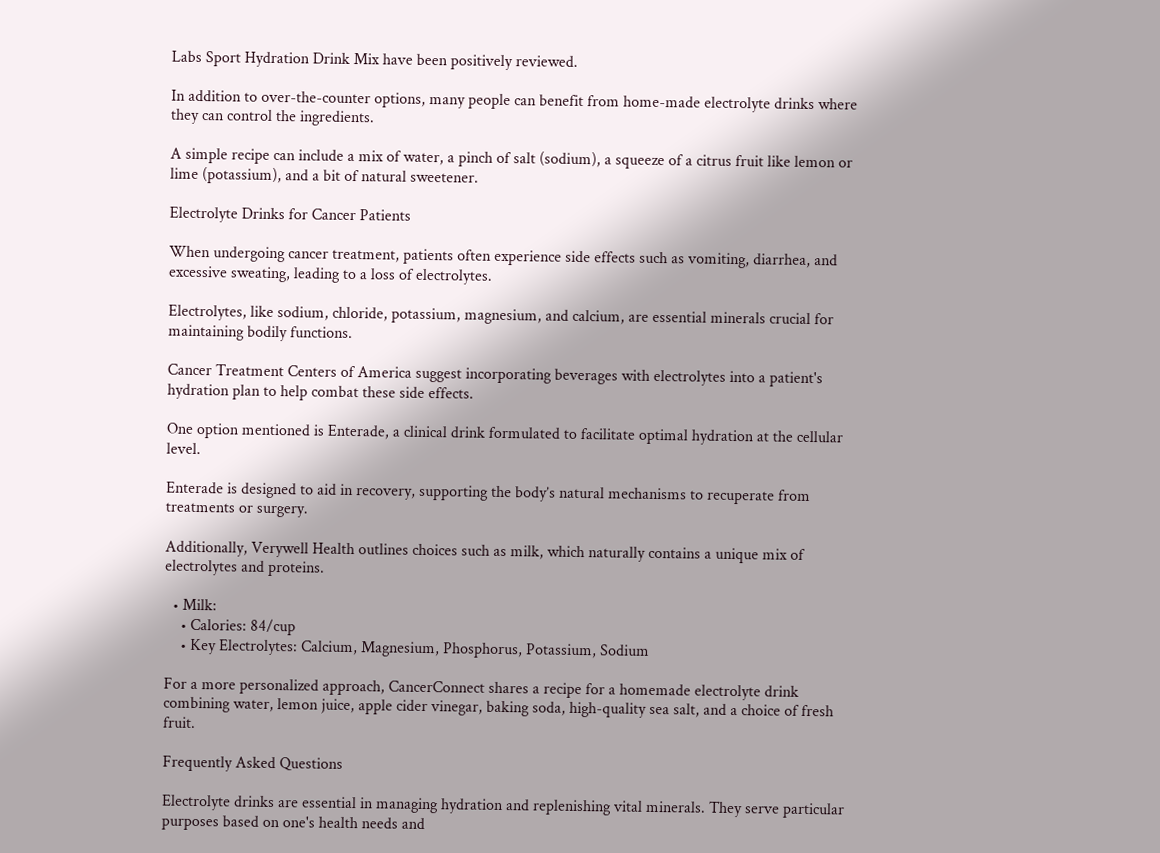Labs Sport Hydration Drink Mix have been positively reviewed.

In addition to over-the-counter options, many people can benefit from home-made electrolyte drinks where they can control the ingredients.

A simple recipe can include a mix of water, a pinch of salt (sodium), a squeeze of a citrus fruit like lemon or lime (potassium), and a bit of natural sweetener.

Electrolyte Drinks for Cancer Patients

When undergoing cancer treatment, patients often experience side effects such as vomiting, diarrhea, and excessive sweating, leading to a loss of electrolytes.

Electrolytes, like sodium, chloride, potassium, magnesium, and calcium, are essential minerals crucial for maintaining bodily functions.

Cancer Treatment Centers of America suggest incorporating beverages with electrolytes into a patient's hydration plan to help combat these side effects.

One option mentioned is Enterade, a clinical drink formulated to facilitate optimal hydration at the cellular level.

Enterade is designed to aid in recovery, supporting the body’s natural mechanisms to recuperate from treatments or surgery.

Additionally, Verywell Health outlines choices such as milk, which naturally contains a unique mix of electrolytes and proteins.

  • Milk:
    • Calories: 84/cup
    • Key Electrolytes: Calcium, Magnesium, Phosphorus, Potassium, Sodium

For a more personalized approach, CancerConnect shares a recipe for a homemade electrolyte drink combining water, lemon juice, apple cider vinegar, baking soda, high-quality sea salt, and a choice of fresh fruit.

Frequently Asked Questions

Electrolyte drinks are essential in managing hydration and replenishing vital minerals. They serve particular purposes based on one's health needs and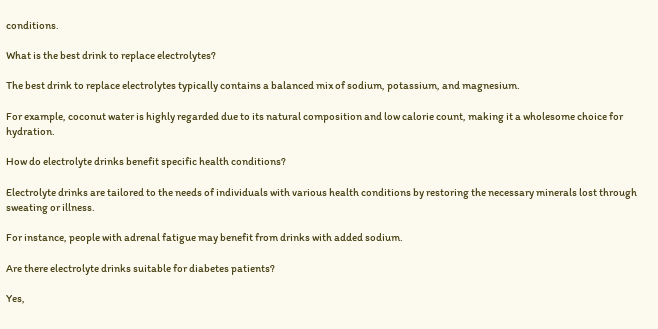conditions.

What is the best drink to replace electrolytes?

The best drink to replace electrolytes typically contains a balanced mix of sodium, potassium, and magnesium.

For example, coconut water is highly regarded due to its natural composition and low calorie count, making it a wholesome choice for hydration.

How do electrolyte drinks benefit specific health conditions?

Electrolyte drinks are tailored to the needs of individuals with various health conditions by restoring the necessary minerals lost through sweating or illness.

For instance, people with adrenal fatigue may benefit from drinks with added sodium.

Are there electrolyte drinks suitable for diabetes patients?

Yes,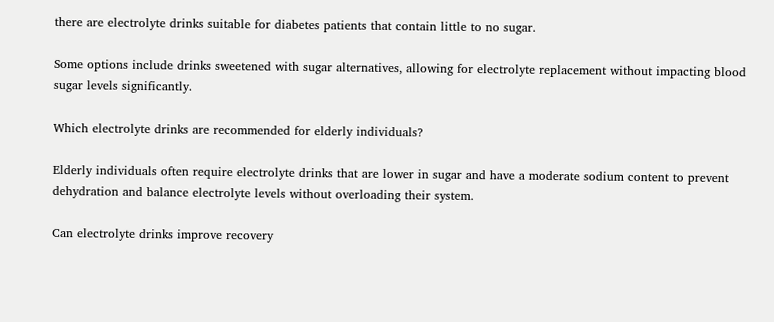there are electrolyte drinks suitable for diabetes patients that contain little to no sugar.

Some options include drinks sweetened with sugar alternatives, allowing for electrolyte replacement without impacting blood sugar levels significantly.

Which electrolyte drinks are recommended for elderly individuals?

Elderly individuals often require electrolyte drinks that are lower in sugar and have a moderate sodium content to prevent dehydration and balance electrolyte levels without overloading their system.

Can electrolyte drinks improve recovery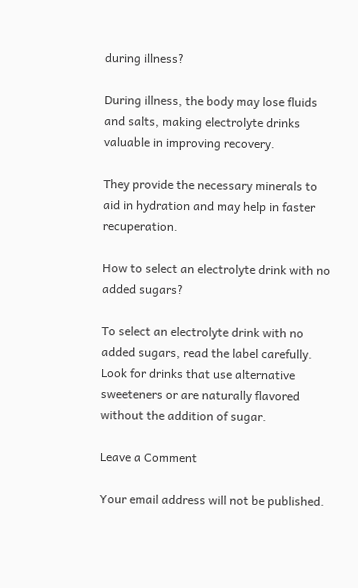during illness?

During illness, the body may lose fluids and salts, making electrolyte drinks valuable in improving recovery.

They provide the necessary minerals to aid in hydration and may help in faster recuperation.

How to select an electrolyte drink with no added sugars?

To select an electrolyte drink with no added sugars, read the label carefully. Look for drinks that use alternative sweeteners or are naturally flavored without the addition of sugar.

Leave a Comment

Your email address will not be published.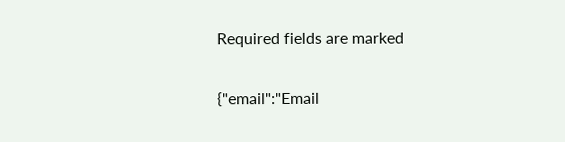Required fields are marked

{"email":"Email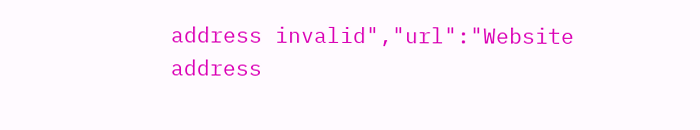address invalid","url":"Website address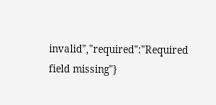invalid","required":"Required field missing"}